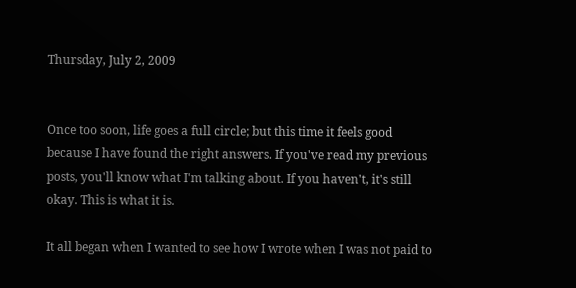Thursday, July 2, 2009


Once too soon, life goes a full circle; but this time it feels good because I have found the right answers. If you've read my previous posts, you'll know what I'm talking about. If you haven't, it's still okay. This is what it is.

It all began when I wanted to see how I wrote when I was not paid to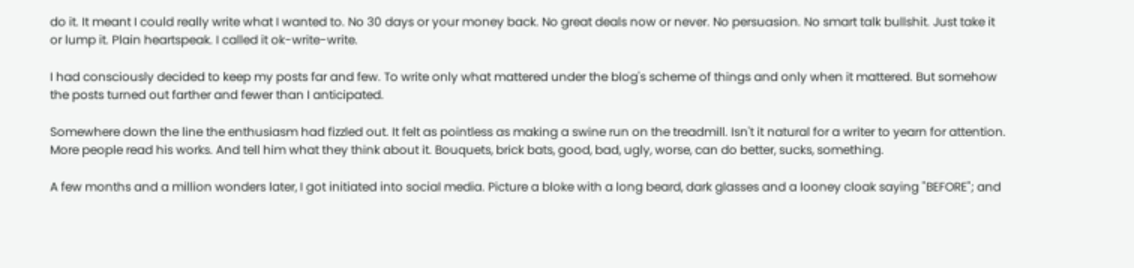do it. It meant I could really write what I wanted to. No 30 days or your money back. No great deals now or never. No persuasion. No smart talk bullshit. Just take it or lump it. Plain heartspeak. I called it ok-write-write.

I had consciously decided to keep my posts far and few. To write only what mattered under the blog's scheme of things and only when it mattered. But somehow the posts turned out farther and fewer than I anticipated.

Somewhere down the line the enthusiasm had fizzled out. It felt as pointless as making a swine run on the treadmill. Isn't it natural for a writer to yearn for attention. More people read his works. And tell him what they think about it. Bouquets, brick bats, good, bad, ugly, worse, can do better, sucks, something.

A few months and a million wonders later, I got initiated into social media. Picture a bloke with a long beard, dark glasses and a looney cloak saying "BEFORE"; and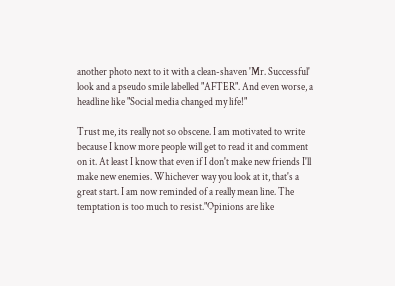another photo next to it with a clean-shaven 'Mr. Successful' look and a pseudo smile labelled "AFTER". And even worse, a headline like "Social media changed my life!"

Trust me, its really not so obscene. I am motivated to write because I know more people will get to read it and comment on it. At least I know that even if I don't make new friends I'll make new enemies. Whichever way you look at it, that's a great start. I am now reminded of a really mean line. The temptation is too much to resist."Opinions are like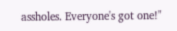assholes. Everyone's got one!"